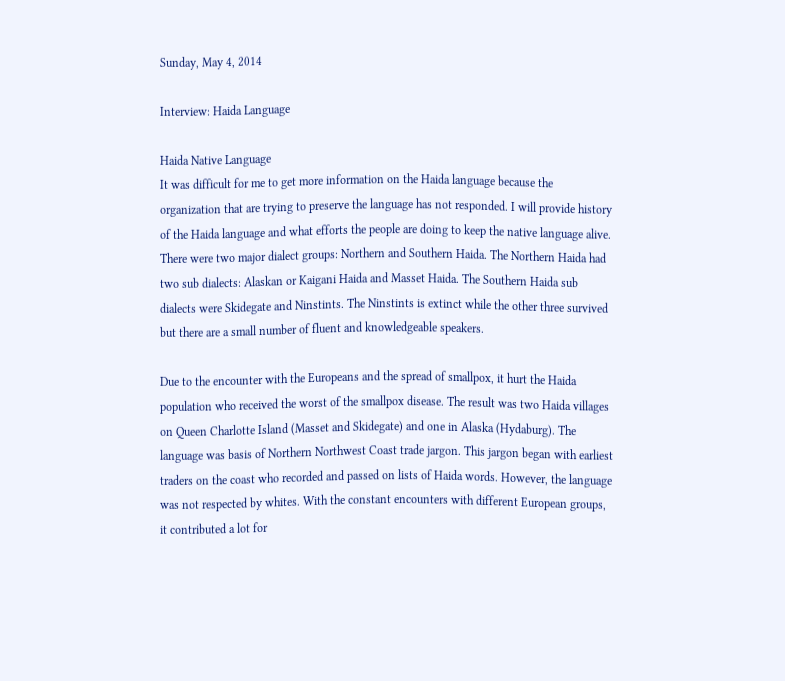Sunday, May 4, 2014

Interview: Haida Language

Haida Native Language
It was difficult for me to get more information on the Haida language because the organization that are trying to preserve the language has not responded. I will provide history of the Haida language and what efforts the people are doing to keep the native language alive.
There were two major dialect groups: Northern and Southern Haida. The Northern Haida had two sub dialects: Alaskan or Kaigani Haida and Masset Haida. The Southern Haida sub dialects were Skidegate and Ninstints. The Ninstints is extinct while the other three survived but there are a small number of fluent and knowledgeable speakers.

Due to the encounter with the Europeans and the spread of smallpox, it hurt the Haida population who received the worst of the smallpox disease. The result was two Haida villages on Queen Charlotte Island (Masset and Skidegate) and one in Alaska (Hydaburg). The language was basis of Northern Northwest Coast trade jargon. This jargon began with earliest traders on the coast who recorded and passed on lists of Haida words. However, the language was not respected by whites. With the constant encounters with different European groups, it contributed a lot for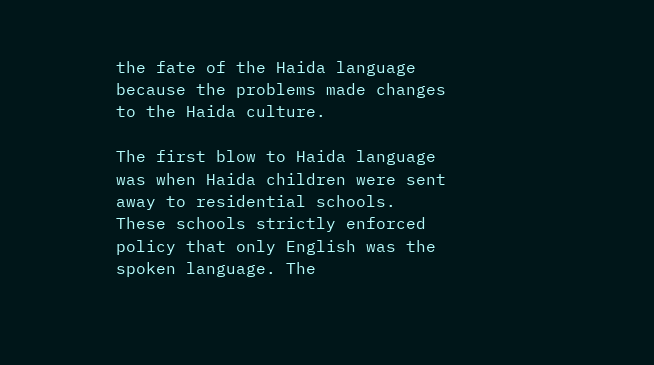the fate of the Haida language because the problems made changes to the Haida culture.

The first blow to Haida language was when Haida children were sent away to residential schools. These schools strictly enforced policy that only English was the spoken language. The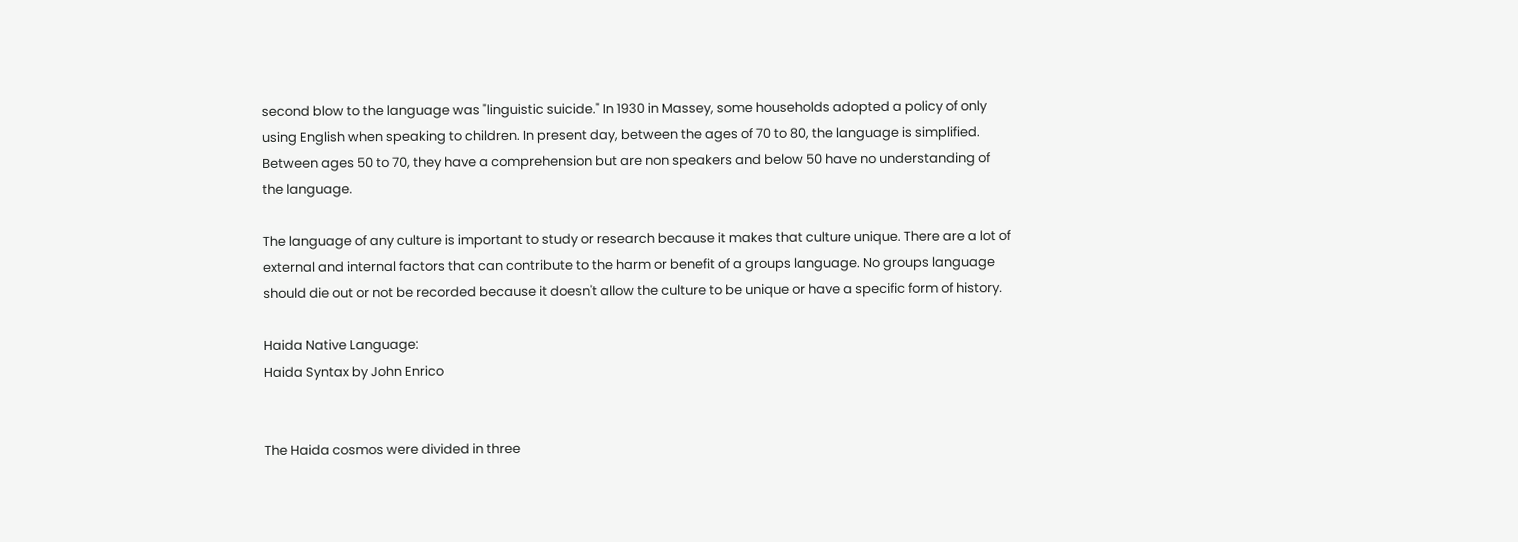second blow to the language was "linguistic suicide." In 1930 in Massey, some households adopted a policy of only using English when speaking to children. In present day, between the ages of 70 to 80, the language is simplified. Between ages 50 to 70, they have a comprehension but are non speakers and below 50 have no understanding of the language.

The language of any culture is important to study or research because it makes that culture unique. There are a lot of external and internal factors that can contribute to the harm or benefit of a groups language. No groups language should die out or not be recorded because it doesn't allow the culture to be unique or have a specific form of history.

Haida Native Language:
Haida Syntax by John Enrico


The Haida cosmos were divided in three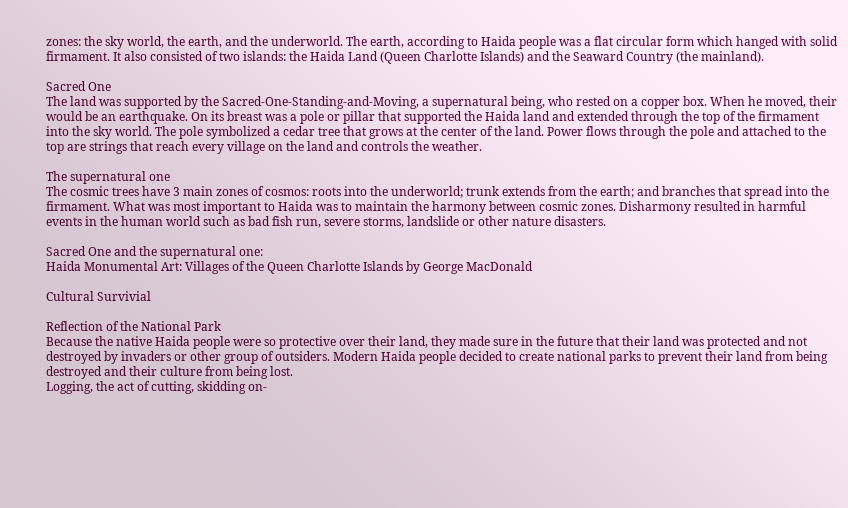zones: the sky world, the earth, and the underworld. The earth, according to Haida people was a flat circular form which hanged with solid firmament. It also consisted of two islands: the Haida Land (Queen Charlotte Islands) and the Seaward Country (the mainland).

Sacred One
The land was supported by the Sacred-One-Standing-and-Moving, a supernatural being, who rested on a copper box. When he moved, their would be an earthquake. On its breast was a pole or pillar that supported the Haida land and extended through the top of the firmament into the sky world. The pole symbolized a cedar tree that grows at the center of the land. Power flows through the pole and attached to the top are strings that reach every village on the land and controls the weather.

The supernatural one
The cosmic trees have 3 main zones of cosmos: roots into the underworld; trunk extends from the earth; and branches that spread into the firmament. What was most important to Haida was to maintain the harmony between cosmic zones. Disharmony resulted in harmful events in the human world such as bad fish run, severe storms, landslide or other nature disasters.

Sacred One and the supernatural one:
Haida Monumental Art: Villages of the Queen Charlotte Islands by George MacDonald

Cultural Survivial

Reflection of the National Park
Because the native Haida people were so protective over their land, they made sure in the future that their land was protected and not destroyed by invaders or other group of outsiders. Modern Haida people decided to create national parks to prevent their land from being destroyed and their culture from being lost.
Logging, the act of cutting, skidding on-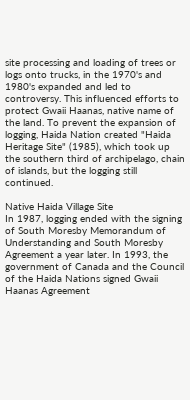site processing and loading of trees or logs onto trucks, in the 1970's and 1980's expanded and led to controversy. This influenced efforts to protect Gwaii Haanas, native name of the land. To prevent the expansion of logging, Haida Nation created "Haida Heritage Site" (1985), which took up the southern third of archipelago, chain of islands, but the logging still continued.

Native Haida Village Site
In 1987, logging ended with the signing of South Moresby Memorandum of Understanding and South Moresby Agreement a year later. In 1993, the government of Canada and the Council of the Haida Nations signed Gwaii Haanas Agreement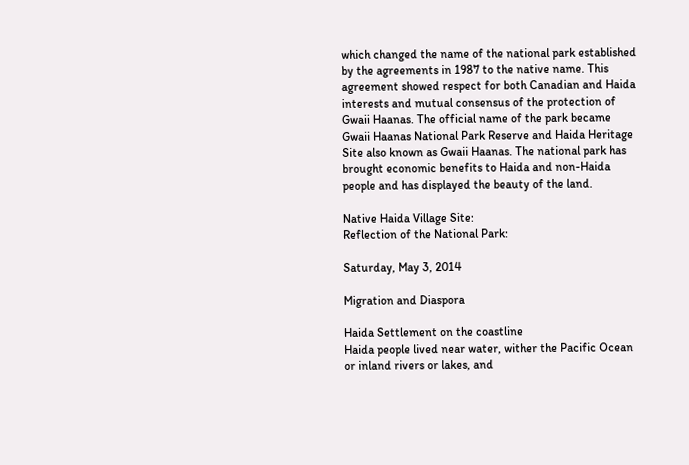which changed the name of the national park established by the agreements in 1987 to the native name. This agreement showed respect for both Canadian and Haida interests and mutual consensus of the protection of Gwaii Haanas. The official name of the park became Gwaii Haanas National Park Reserve and Haida Heritage Site also known as Gwaii Haanas. The national park has brought economic benefits to Haida and non-Haida people and has displayed the beauty of the land.

Native Haida Village Site:
Reflection of the National Park:

Saturday, May 3, 2014

Migration and Diaspora

Haida Settlement on the coastline
Haida people lived near water, wither the Pacific Ocean or inland rivers or lakes, and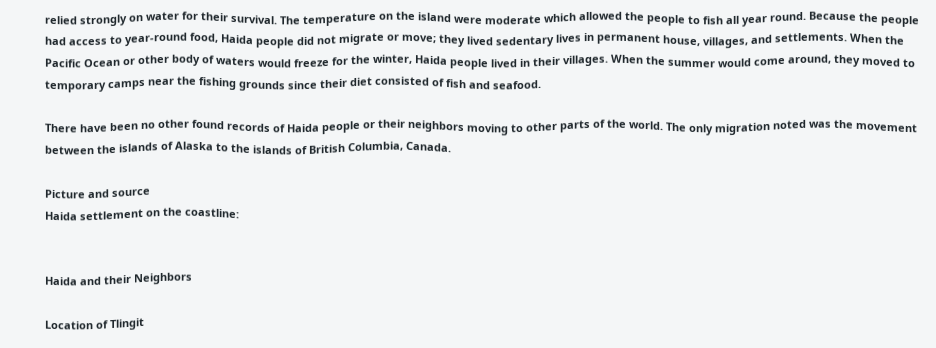relied strongly on water for their survival. The temperature on the island were moderate which allowed the people to fish all year round. Because the people had access to year-round food, Haida people did not migrate or move; they lived sedentary lives in permanent house, villages, and settlements. When the Pacific Ocean or other body of waters would freeze for the winter, Haida people lived in their villages. When the summer would come around, they moved to temporary camps near the fishing grounds since their diet consisted of fish and seafood.

There have been no other found records of Haida people or their neighbors moving to other parts of the world. The only migration noted was the movement between the islands of Alaska to the islands of British Columbia, Canada.

Picture and source
Haida settlement on the coastline:


Haida and their Neighbors

Location of Tlingit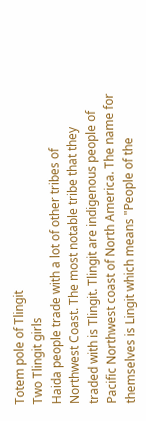Totem pole of Tlingit
Two Tlingit girls
Haida people trade with a lot of other tribes of Northwest Coast. The most notable tribe that they traded with is Tlingit. Tlingit are indigenous people of Pacific Northwest coast of North America. The name for themselves is Lingit which means "People of the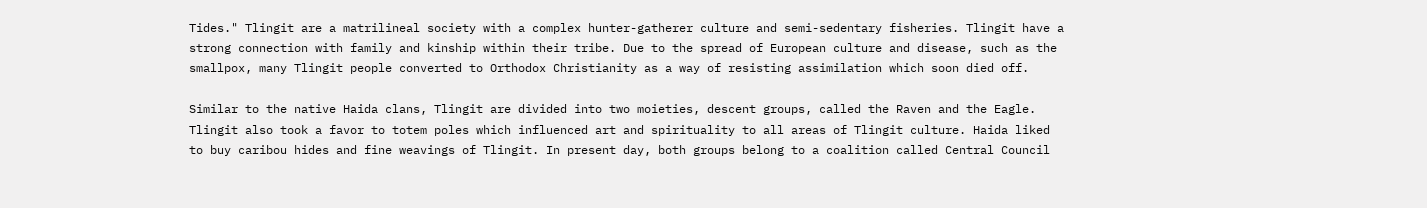Tides." Tlingit are a matrilineal society with a complex hunter-gatherer culture and semi-sedentary fisheries. Tlingit have a strong connection with family and kinship within their tribe. Due to the spread of European culture and disease, such as the smallpox, many Tlingit people converted to Orthodox Christianity as a way of resisting assimilation which soon died off.

Similar to the native Haida clans, Tlingit are divided into two moieties, descent groups, called the Raven and the Eagle. Tlingit also took a favor to totem poles which influenced art and spirituality to all areas of Tlingit culture. Haida liked to buy caribou hides and fine weavings of Tlingit. In present day, both groups belong to a coalition called Central Council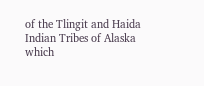of the Tlingit and Haida Indian Tribes of Alaska which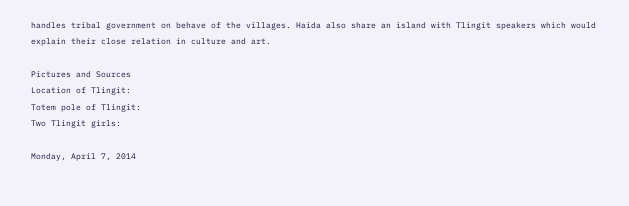handles tribal government on behave of the villages. Haida also share an island with Tlingit speakers which would explain their close relation in culture and art.

Pictures and Sources
Location of Tlingit:
Totem pole of Tlingit:
Two Tlingit girls:

Monday, April 7, 2014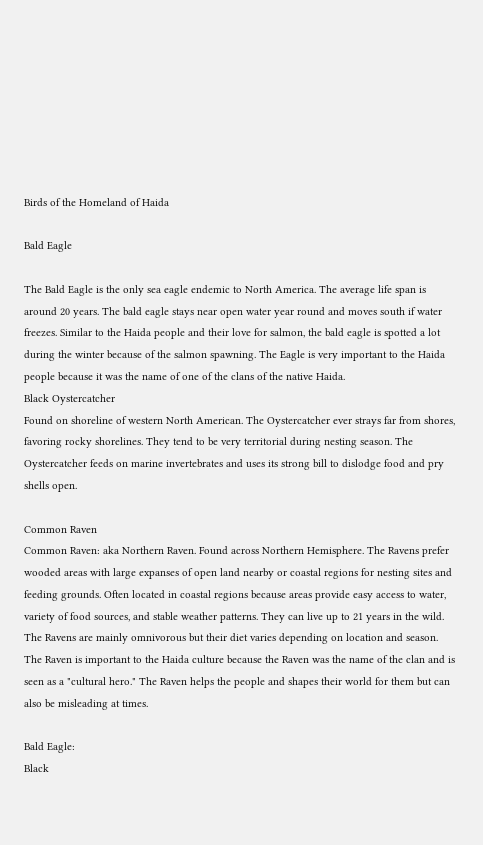Birds of the Homeland of Haida

Bald Eagle

The Bald Eagle is the only sea eagle endemic to North America. The average life span is around 20 years. The bald eagle stays near open water year round and moves south if water freezes. Similar to the Haida people and their love for salmon, the bald eagle is spotted a lot during the winter because of the salmon spawning. The Eagle is very important to the Haida people because it was the name of one of the clans of the native Haida.
Black Oystercatcher
Found on shoreline of western North American. The Oystercatcher ever strays far from shores, favoring rocky shorelines. They tend to be very territorial during nesting season. The Oystercatcher feeds on marine invertebrates and uses its strong bill to dislodge food and pry shells open.

Common Raven
Common Raven: aka Northern Raven. Found across Northern Hemisphere. The Ravens prefer wooded areas with large expanses of open land nearby or coastal regions for nesting sites and feeding grounds. Often located in coastal regions because areas provide easy access to water, variety of food sources, and stable weather patterns. They can live up to 21 years in the wild. The Ravens are mainly omnivorous but their diet varies depending on location and season. The Raven is important to the Haida culture because the Raven was the name of the clan and is seen as a "cultural hero." The Raven helps the people and shapes their world for them but can also be misleading at times.

Bald Eagle:
Black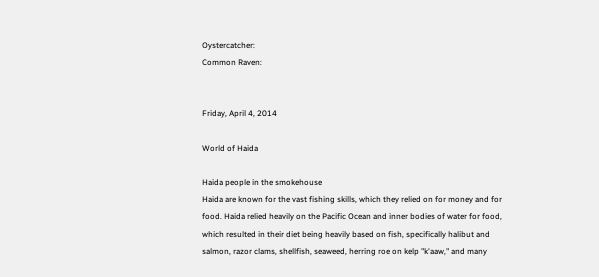Oystercatcher:
Common Raven:


Friday, April 4, 2014

World of Haida

Haida people in the smokehouse
Haida are known for the vast fishing skills, which they relied on for money and for food. Haida relied heavily on the Pacific Ocean and inner bodies of water for food, which resulted in their diet being heavily based on fish, specifically halibut and salmon, razor clams, shellfish, seaweed, herring roe on kelp "k'aaw," and many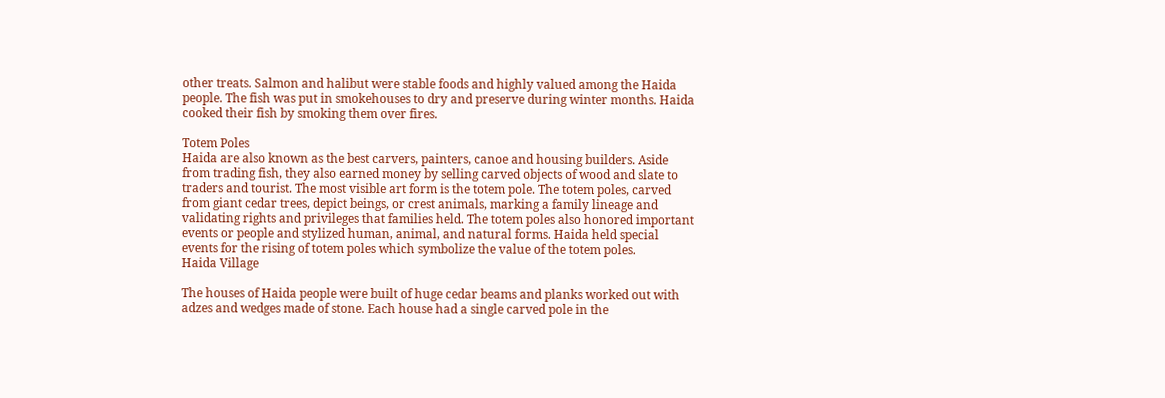other treats. Salmon and halibut were stable foods and highly valued among the Haida people. The fish was put in smokehouses to dry and preserve during winter months. Haida cooked their fish by smoking them over fires.

Totem Poles
Haida are also known as the best carvers, painters, canoe and housing builders. Aside from trading fish, they also earned money by selling carved objects of wood and slate to traders and tourist. The most visible art form is the totem pole. The totem poles, carved from giant cedar trees, depict beings, or crest animals, marking a family lineage and validating rights and privileges that families held. The totem poles also honored important events or people and stylized human, animal, and natural forms. Haida held special events for the rising of totem poles which symbolize the value of the totem poles.
Haida Village

The houses of Haida people were built of huge cedar beams and planks worked out with adzes and wedges made of stone. Each house had a single carved pole in the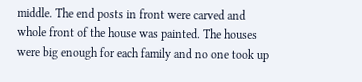middle. The end posts in front were carved and whole front of the house was painted. The houses were big enough for each family and no one took up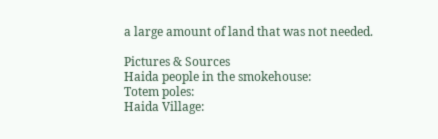a large amount of land that was not needed.

Pictures & Sources
Haida people in the smokehouse:
Totem poles:
Haida Village: